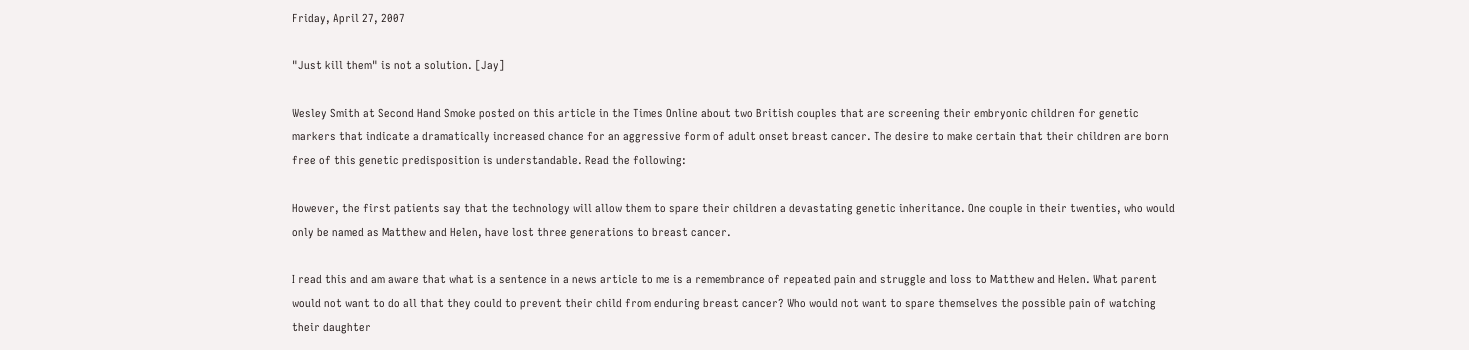Friday, April 27, 2007

"Just kill them" is not a solution. [Jay]

Wesley Smith at Second Hand Smoke posted on this article in the Times Online about two British couples that are screening their embryonic children for genetic markers that indicate a dramatically increased chance for an aggressive form of adult onset breast cancer. The desire to make certain that their children are born free of this genetic predisposition is understandable. Read the following:

However, the first patients say that the technology will allow them to spare their children a devastating genetic inheritance. One couple in their twenties, who would only be named as Matthew and Helen, have lost three generations to breast cancer.

I read this and am aware that what is a sentence in a news article to me is a remembrance of repeated pain and struggle and loss to Matthew and Helen. What parent would not want to do all that they could to prevent their child from enduring breast cancer? Who would not want to spare themselves the possible pain of watching their daughter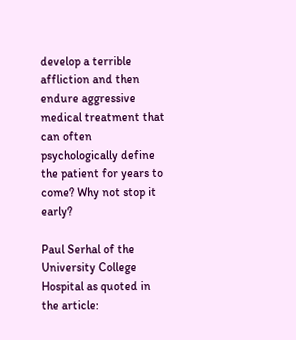develop a terrible affliction and then endure aggressive medical treatment that can often psychologically define the patient for years to come? Why not stop it early?

Paul Serhal of the University College Hospital as quoted in the article: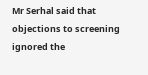Mr Serhal said that objections to screening ignored the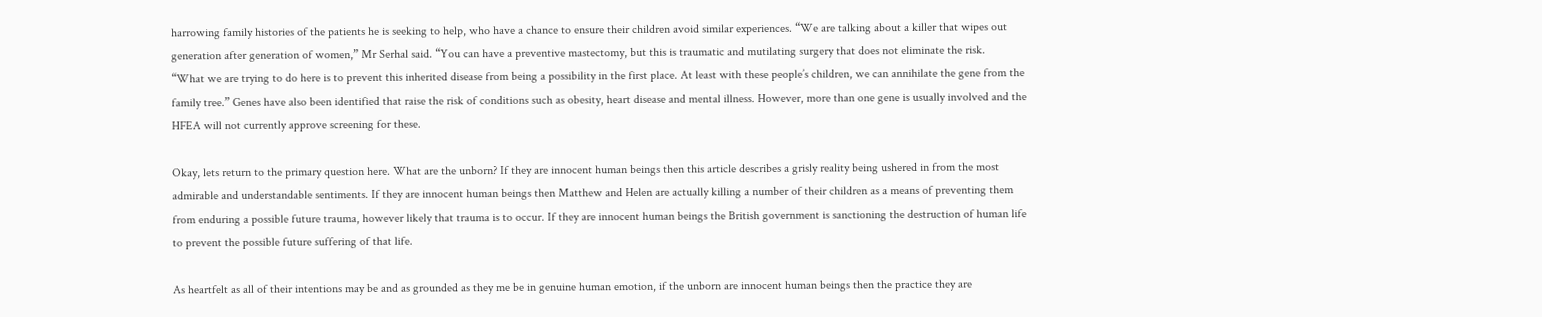harrowing family histories of the patients he is seeking to help, who have a chance to ensure their children avoid similar experiences. “We are talking about a killer that wipes out generation after generation of women,” Mr Serhal said. “You can have a preventive mastectomy, but this is traumatic and mutilating surgery that does not eliminate the risk.
“What we are trying to do here is to prevent this inherited disease from being a possibility in the first place. At least with these people’s children, we can annihilate the gene from the family tree.” Genes have also been identified that raise the risk of conditions such as obesity, heart disease and mental illness. However, more than one gene is usually involved and the HFEA will not currently approve screening for these.

Okay, lets return to the primary question here. What are the unborn? If they are innocent human beings then this article describes a grisly reality being ushered in from the most admirable and understandable sentiments. If they are innocent human beings then Matthew and Helen are actually killing a number of their children as a means of preventing them from enduring a possible future trauma, however likely that trauma is to occur. If they are innocent human beings the British government is sanctioning the destruction of human life to prevent the possible future suffering of that life.

As heartfelt as all of their intentions may be and as grounded as they me be in genuine human emotion, if the unborn are innocent human beings then the practice they are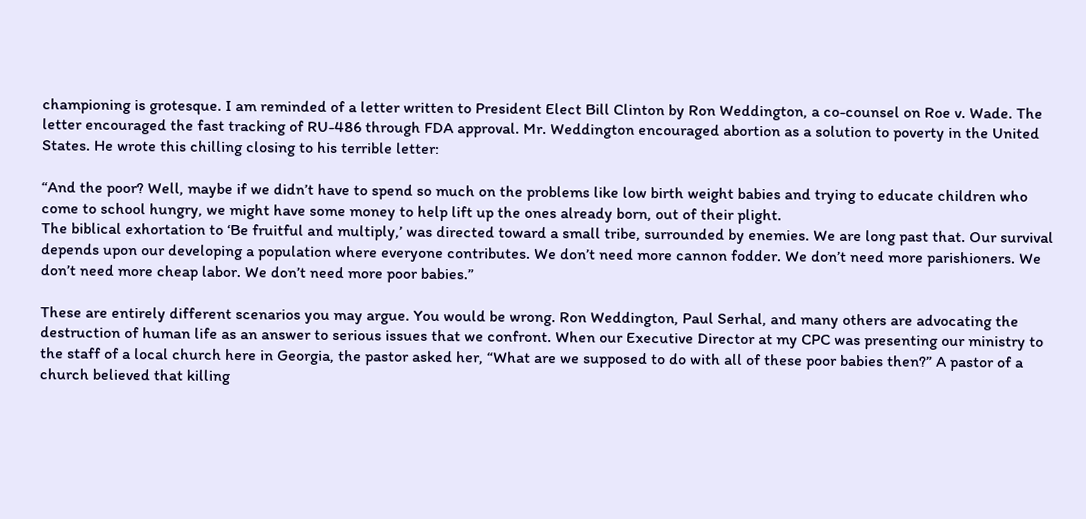championing is grotesque. I am reminded of a letter written to President Elect Bill Clinton by Ron Weddington, a co-counsel on Roe v. Wade. The letter encouraged the fast tracking of RU-486 through FDA approval. Mr. Weddington encouraged abortion as a solution to poverty in the United States. He wrote this chilling closing to his terrible letter:

“And the poor? Well, maybe if we didn’t have to spend so much on the problems like low birth weight babies and trying to educate children who come to school hungry, we might have some money to help lift up the ones already born, out of their plight.
The biblical exhortation to ‘Be fruitful and multiply,’ was directed toward a small tribe, surrounded by enemies. We are long past that. Our survival depends upon our developing a population where everyone contributes. We don’t need more cannon fodder. We don’t need more parishioners. We don’t need more cheap labor. We don’t need more poor babies.”

These are entirely different scenarios you may argue. You would be wrong. Ron Weddington, Paul Serhal, and many others are advocating the destruction of human life as an answer to serious issues that we confront. When our Executive Director at my CPC was presenting our ministry to the staff of a local church here in Georgia, the pastor asked her, “What are we supposed to do with all of these poor babies then?” A pastor of a church believed that killing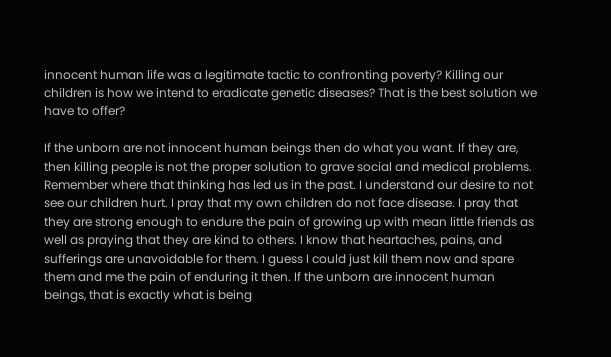innocent human life was a legitimate tactic to confronting poverty? Killing our children is how we intend to eradicate genetic diseases? That is the best solution we have to offer?

If the unborn are not innocent human beings then do what you want. If they are, then killing people is not the proper solution to grave social and medical problems. Remember where that thinking has led us in the past. I understand our desire to not see our children hurt. I pray that my own children do not face disease. I pray that they are strong enough to endure the pain of growing up with mean little friends as well as praying that they are kind to others. I know that heartaches, pains, and sufferings are unavoidable for them. I guess I could just kill them now and spare them and me the pain of enduring it then. If the unborn are innocent human beings, that is exactly what is being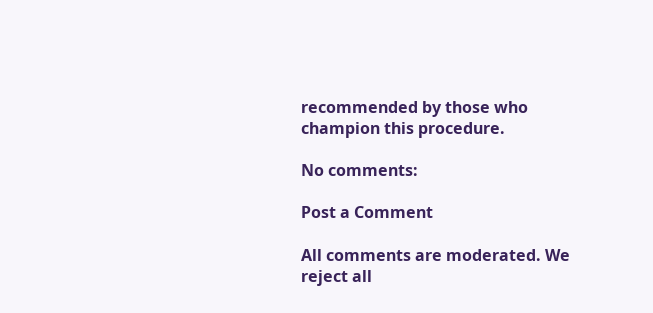recommended by those who champion this procedure.

No comments:

Post a Comment

All comments are moderated. We reject all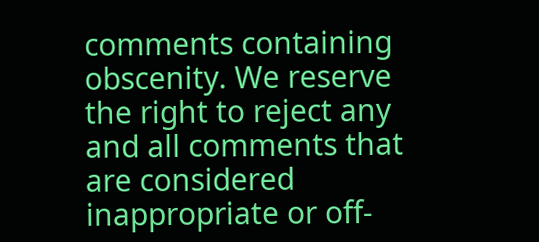comments containing obscenity. We reserve the right to reject any and all comments that are considered inappropriate or off-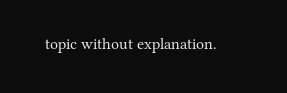topic without explanation.